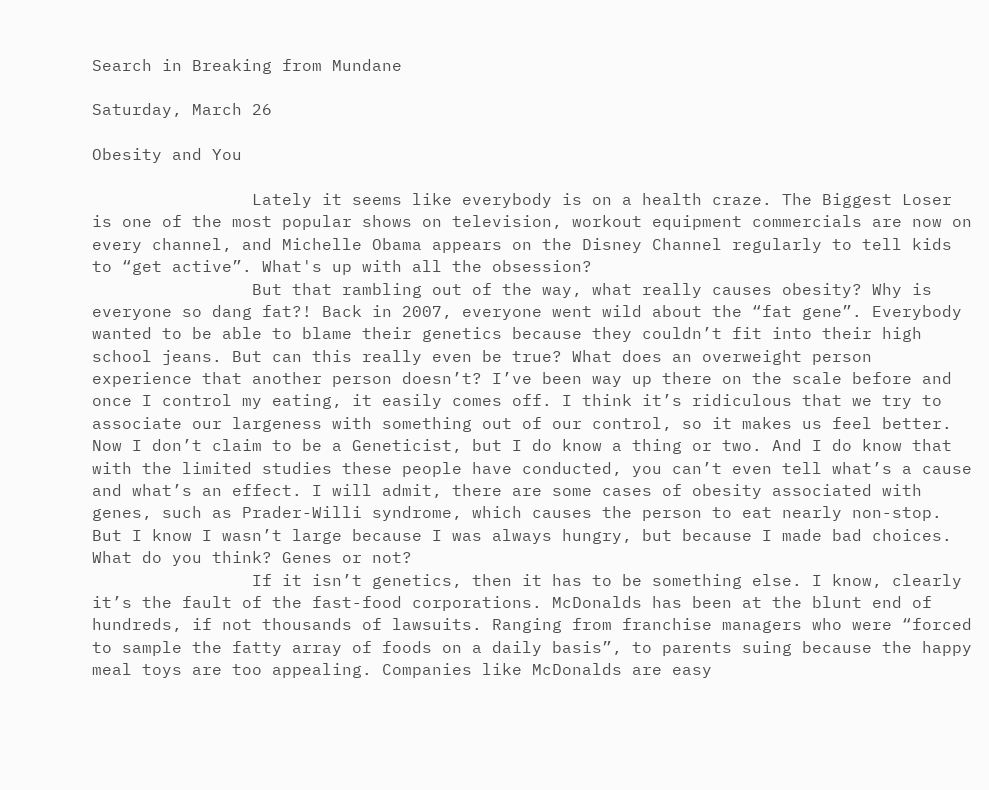Search in Breaking from Mundane

Saturday, March 26

Obesity and You

                Lately it seems like everybody is on a health craze. The Biggest Loser is one of the most popular shows on television, workout equipment commercials are now on every channel, and Michelle Obama appears on the Disney Channel regularly to tell kids to “get active”. What's up with all the obsession?
                But that rambling out of the way, what really causes obesity? Why is everyone so dang fat?! Back in 2007, everyone went wild about the “fat gene”. Everybody wanted to be able to blame their genetics because they couldn’t fit into their high school jeans. But can this really even be true? What does an overweight person experience that another person doesn’t? I’ve been way up there on the scale before and once I control my eating, it easily comes off. I think it’s ridiculous that we try to associate our largeness with something out of our control, so it makes us feel better. Now I don’t claim to be a Geneticist, but I do know a thing or two. And I do know that with the limited studies these people have conducted, you can’t even tell what’s a cause and what’s an effect. I will admit, there are some cases of obesity associated with genes, such as Prader-Willi syndrome, which causes the person to eat nearly non-stop. But I know I wasn’t large because I was always hungry, but because I made bad choices. What do you think? Genes or not?
                If it isn’t genetics, then it has to be something else. I know, clearly it’s the fault of the fast-food corporations. McDonalds has been at the blunt end of hundreds, if not thousands of lawsuits. Ranging from franchise managers who were “forced to sample the fatty array of foods on a daily basis”, to parents suing because the happy meal toys are too appealing. Companies like McDonalds are easy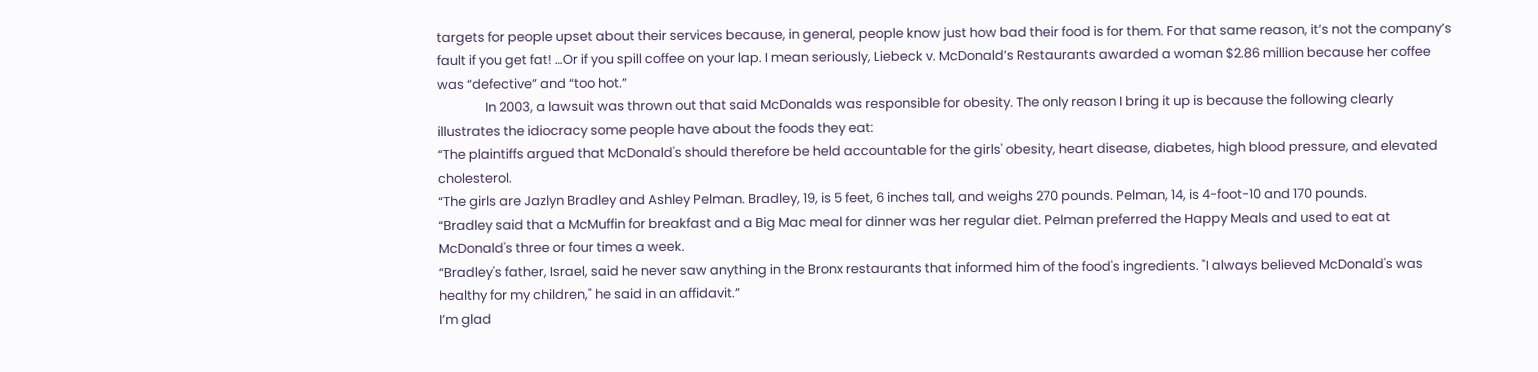targets for people upset about their services because, in general, people know just how bad their food is for them. For that same reason, it’s not the company’s fault if you get fat! …Or if you spill coffee on your lap. I mean seriously, Liebeck v. McDonald’s Restaurants awarded a woman $2.86 million because her coffee was “defective” and “too hot.”
                In 2003, a lawsuit was thrown out that said McDonalds was responsible for obesity. The only reason I bring it up is because the following clearly illustrates the idiocracy some people have about the foods they eat:
“The plaintiffs argued that McDonald's should therefore be held accountable for the girls' obesity, heart disease, diabetes, high blood pressure, and elevated cholesterol.
“The girls are Jazlyn Bradley and Ashley Pelman. Bradley, 19, is 5 feet, 6 inches tall, and weighs 270 pounds. Pelman, 14, is 4-foot-10 and 170 pounds.
“Bradley said that a McMuffin for breakfast and a Big Mac meal for dinner was her regular diet. Pelman preferred the Happy Meals and used to eat at McDonald's three or four times a week.
“Bradley's father, Israel, said he never saw anything in the Bronx restaurants that informed him of the food's ingredients. "I always believed McDonald's was healthy for my children," he said in an affidavit.”
I’m glad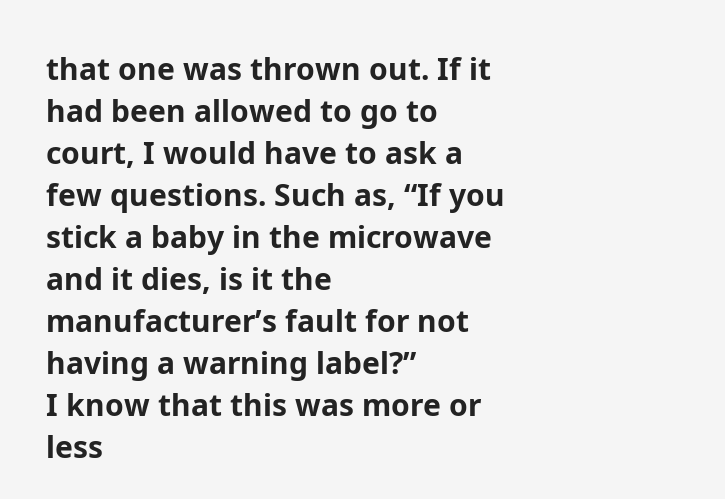that one was thrown out. If it had been allowed to go to court, I would have to ask a few questions. Such as, “If you stick a baby in the microwave and it dies, is it the manufacturer’s fault for not having a warning label?”
I know that this was more or less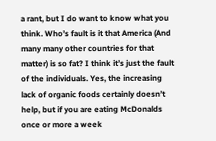a rant, but I do want to know what you think. Who’s fault is it that America (And many many other countries for that matter) is so fat? I think it’s just the fault of the individuals. Yes, the increasing lack of organic foods certainly doesn’t help, but if you are eating McDonalds once or more a week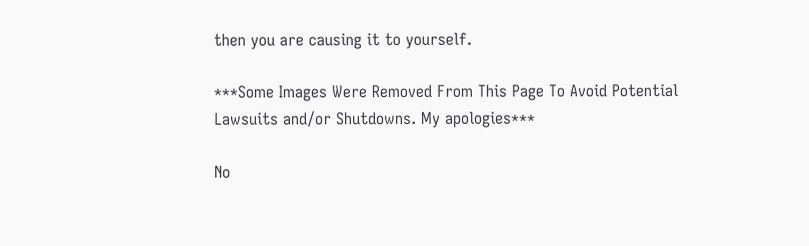then you are causing it to yourself.

***Some Images Were Removed From This Page To Avoid Potential Lawsuits and/or Shutdowns. My apologies***

No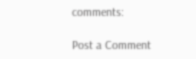comments:

Post a Comment